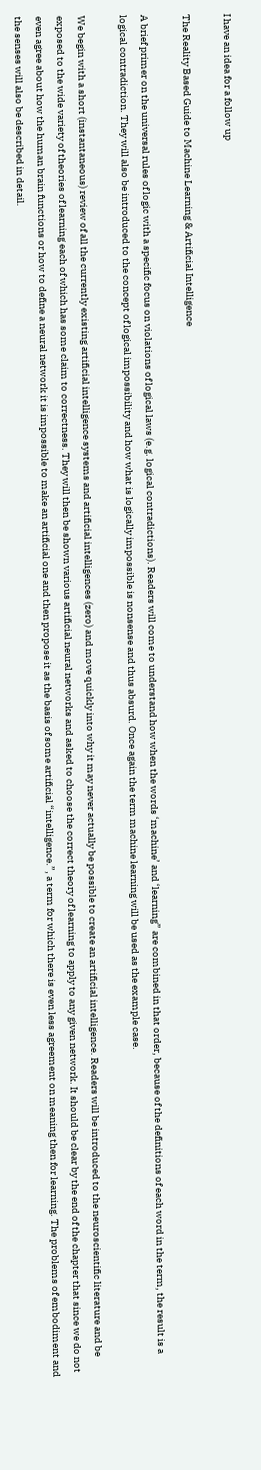I have an idea for a follow up

The Reality Based Guide to Machine Learning & Artificial Intelligence

A brief primer on the universal rules of logic with a specific focus on violations of logical laws (e.g. logical contradictions). Readers will come to understand how when the words ‘machine’ and ‘learning” are combined in that order, because of the definitions of each word in the term, the result is a logical contradiction. They will also be introduced to the concept of logical impossibility and how what is logically impossible is nonsense and thus absurd. Once again the term machine learning will be used as the example case.

We begin with a short (instantaneous) review of all the currently existing artificial intelligence systems and artificial intelligences (zero) and move quickly into why it may never actually be possible to create an artificial intelligence. Readers will be introduced to the neuroscientific literature and be exposed to the wide variety of theories of learning each of which has some claim to correctness. They will then be shown various artificial neural networks and asked to choose the correct theory of learning to apply to any given network. It should be clear by the end of the chapter that since we do not even agree about how the human brain functions or how to define a neural network it is impossible to make an artificial one and then propose it as the basis of some artificial “intelligence.”, a term for which there is even less agreement on meaning then for learning. The problems of embodiment and the senses will also be described in detail.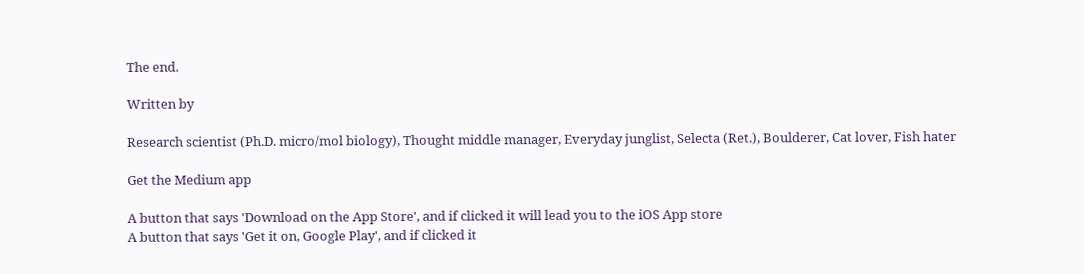The end.

Written by

Research scientist (Ph.D. micro/mol biology), Thought middle manager, Everyday junglist, Selecta (Ret.), Boulderer, Cat lover, Fish hater

Get the Medium app

A button that says 'Download on the App Store', and if clicked it will lead you to the iOS App store
A button that says 'Get it on, Google Play', and if clicked it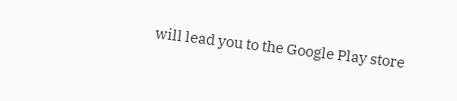will lead you to the Google Play store